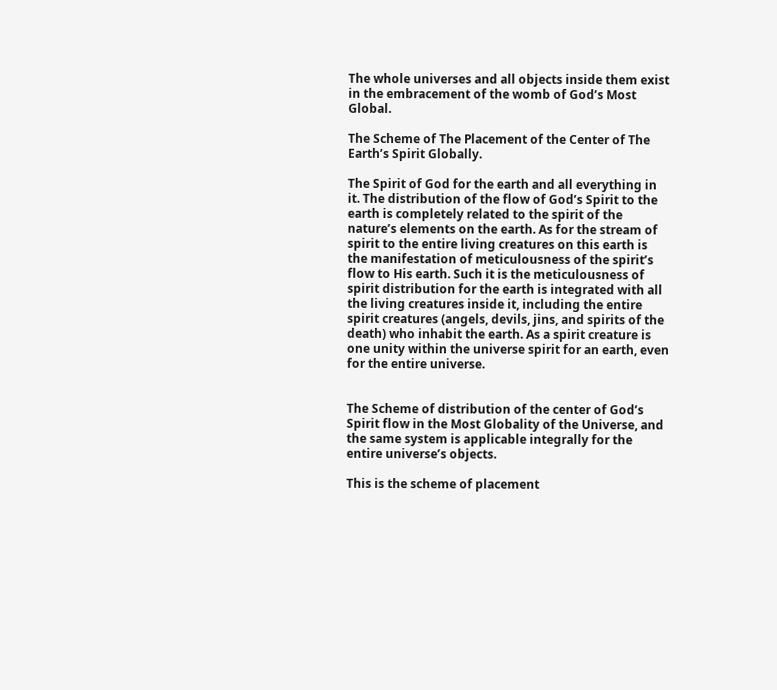The whole universes and all objects inside them exist in the embracement of the womb of God’s Most Global.

The Scheme of The Placement of the Center of The Earth’s Spirit Globally.

The Spirit of God for the earth and all everything in it. The distribution of the flow of God’s Spirit to the earth is completely related to the spirit of the nature’s elements on the earth. As for the stream of spirit to the entire living creatures on this earth is the manifestation of meticulousness of the spirit’s flow to His earth. Such it is the meticulousness of spirit distribution for the earth is integrated with all the living creatures inside it, including the entire spirit creatures (angels, devils, jins, and spirits of the death) who inhabit the earth. As a spirit creature is one unity within the universe spirit for an earth, even for the entire universe.


The Scheme of distribution of the center of God’s Spirit flow in the Most Globality of the Universe, and the same system is applicable integrally for the entire universe’s objects.

This is the scheme of placement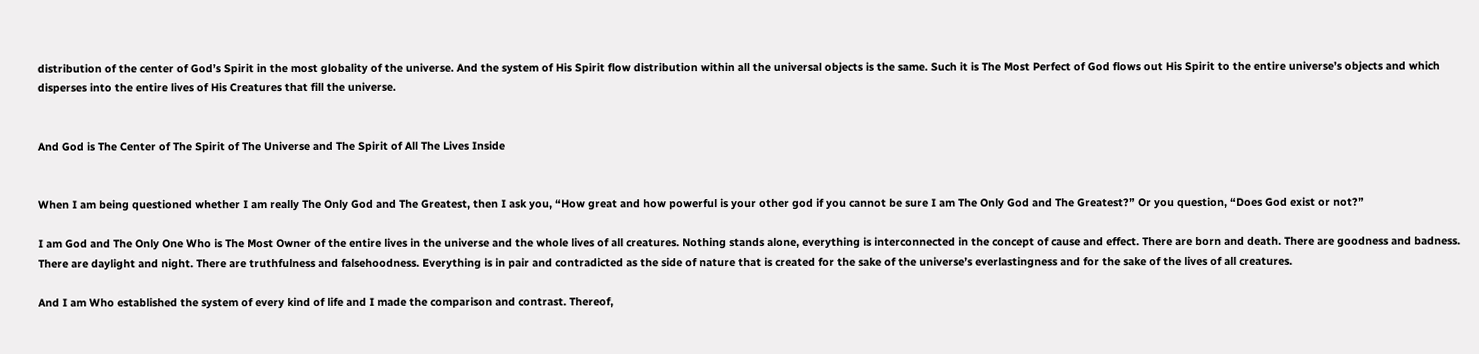distribution of the center of God’s Spirit in the most globality of the universe. And the system of His Spirit flow distribution within all the universal objects is the same. Such it is The Most Perfect of God flows out His Spirit to the entire universe’s objects and which disperses into the entire lives of His Creatures that fill the universe.


And God is The Center of The Spirit of The Universe and The Spirit of All The Lives Inside


When I am being questioned whether I am really The Only God and The Greatest, then I ask you, “How great and how powerful is your other god if you cannot be sure I am The Only God and The Greatest?” Or you question, “Does God exist or not?”

I am God and The Only One Who is The Most Owner of the entire lives in the universe and the whole lives of all creatures. Nothing stands alone, everything is interconnected in the concept of cause and effect. There are born and death. There are goodness and badness. There are daylight and night. There are truthfulness and falsehoodness. Everything is in pair and contradicted as the side of nature that is created for the sake of the universe’s everlastingness and for the sake of the lives of all creatures.

And I am Who established the system of every kind of life and I made the comparison and contrast. Thereof,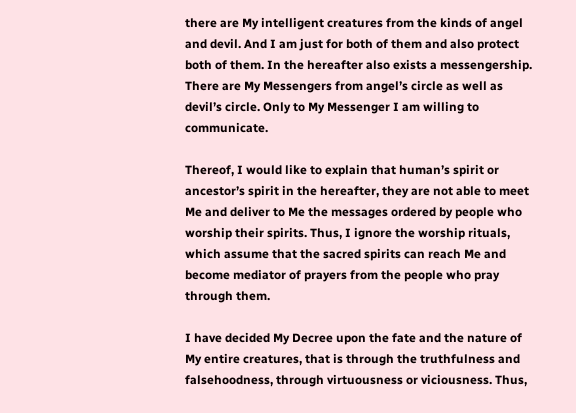there are My intelligent creatures from the kinds of angel and devil. And I am just for both of them and also protect both of them. In the hereafter also exists a messengership. There are My Messengers from angel’s circle as well as devil’s circle. Only to My Messenger I am willing to communicate.

Thereof, I would like to explain that human’s spirit or ancestor’s spirit in the hereafter, they are not able to meet Me and deliver to Me the messages ordered by people who worship their spirits. Thus, I ignore the worship rituals, which assume that the sacred spirits can reach Me and become mediator of prayers from the people who pray through them.

I have decided My Decree upon the fate and the nature of My entire creatures, that is through the truthfulness and falsehoodness, through virtuousness or viciousness. Thus,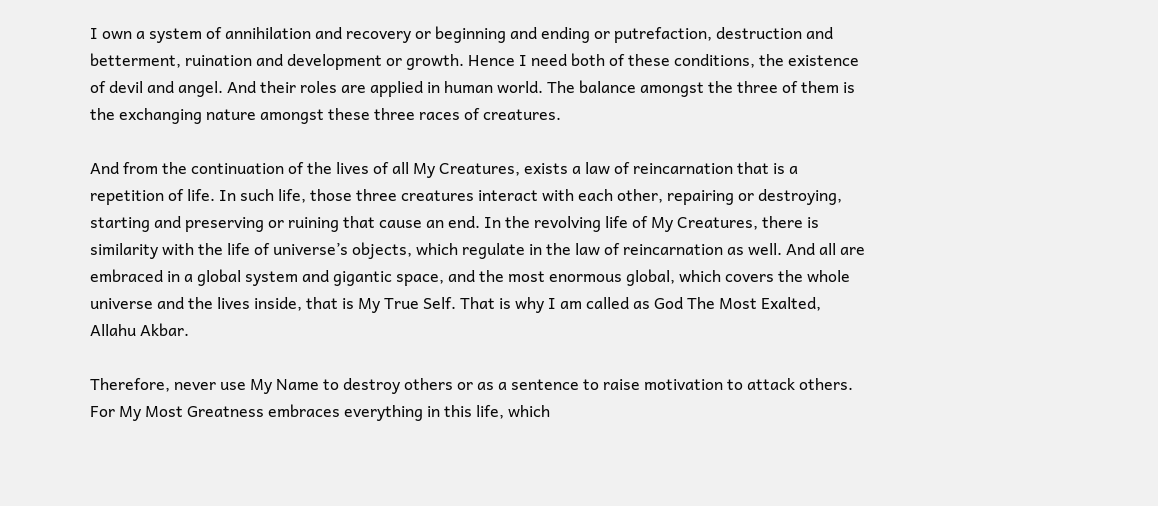I own a system of annihilation and recovery or beginning and ending or putrefaction, destruction and betterment, ruination and development or growth. Hence I need both of these conditions, the existence of devil and angel. And their roles are applied in human world. The balance amongst the three of them is the exchanging nature amongst these three races of creatures.

And from the continuation of the lives of all My Creatures, exists a law of reincarnation that is a repetition of life. In such life, those three creatures interact with each other, repairing or destroying, starting and preserving or ruining that cause an end. In the revolving life of My Creatures, there is similarity with the life of universe’s objects, which regulate in the law of reincarnation as well. And all are embraced in a global system and gigantic space, and the most enormous global, which covers the whole universe and the lives inside, that is My True Self. That is why I am called as God The Most Exalted, Allahu Akbar.

Therefore, never use My Name to destroy others or as a sentence to raise motivation to attack others. For My Most Greatness embraces everything in this life, which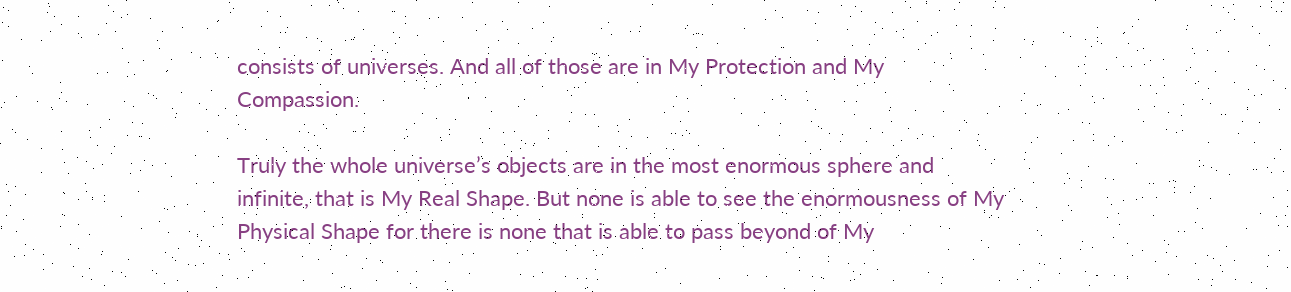consists of universes. And all of those are in My Protection and My Compassion.

Truly the whole universe’s objects are in the most enormous sphere and infinite, that is My Real Shape. But none is able to see the enormousness of My Physical Shape for there is none that is able to pass beyond of My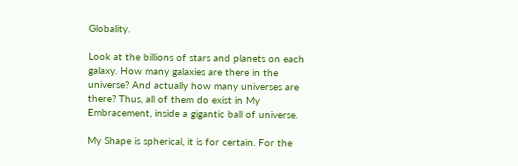Globality.

Look at the billions of stars and planets on each galaxy. How many galaxies are there in the universe? And actually how many universes are there? Thus, all of them do exist in My Embracement, inside a gigantic ball of universe.

My Shape is spherical, it is for certain. For the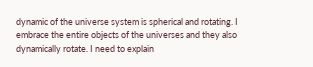dynamic of the universe system is spherical and rotating. I embrace the entire objects of the universes and they also dynamically rotate. I need to explain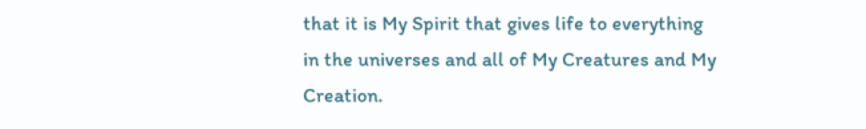that it is My Spirit that gives life to everything in the universes and all of My Creatures and My Creation.